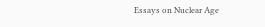Essays on Nuclear Age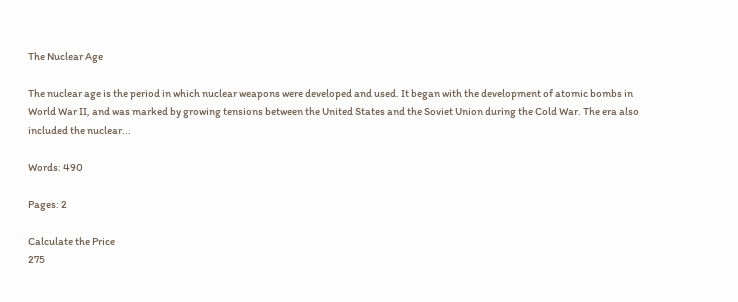The Nuclear Age

The nuclear age is the period in which nuclear weapons were developed and used. It began with the development of atomic bombs in World War II, and was marked by growing tensions between the United States and the Soviet Union during the Cold War. The era also included the nuclear...

Words: 490

Pages: 2

Calculate the Price
275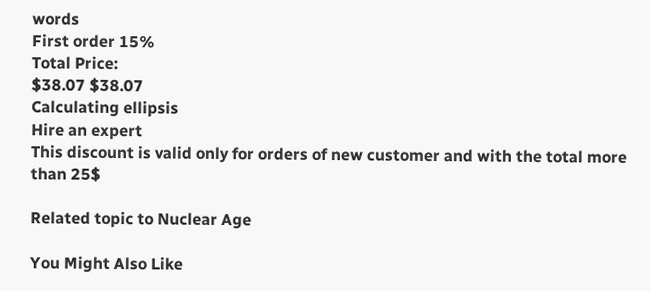words
First order 15%
Total Price:
$38.07 $38.07
Calculating ellipsis
Hire an expert
This discount is valid only for orders of new customer and with the total more than 25$

Related topic to Nuclear Age

You Might Also Like